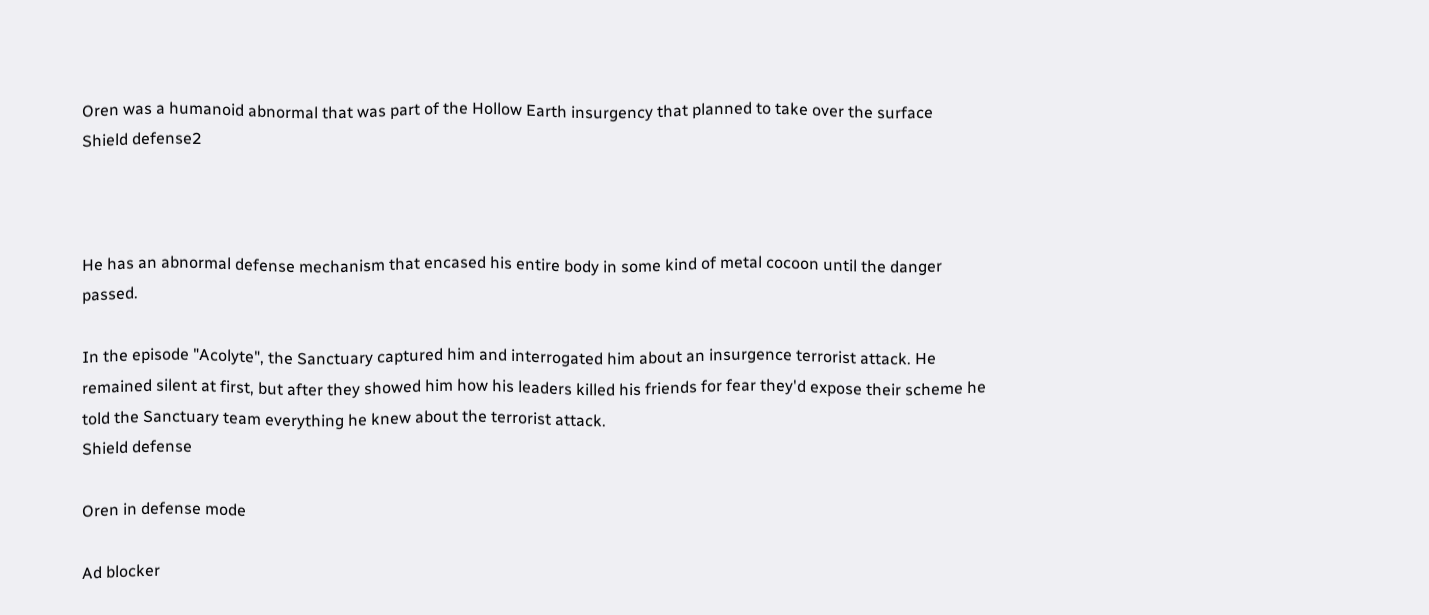Oren was a humanoid abnormal that was part of the Hollow Earth insurgency that planned to take over the surface
Shield defense2



He has an abnormal defense mechanism that encased his entire body in some kind of metal cocoon until the danger passed.

In the episode "Acolyte", the Sanctuary captured him and interrogated him about an insurgence terrorist attack. He remained silent at first, but after they showed him how his leaders killed his friends for fear they'd expose their scheme he told the Sanctuary team everything he knew about the terrorist attack.
Shield defense

Oren in defense mode

Ad blocker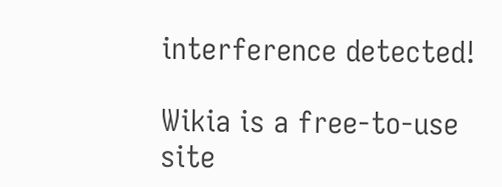interference detected!

Wikia is a free-to-use site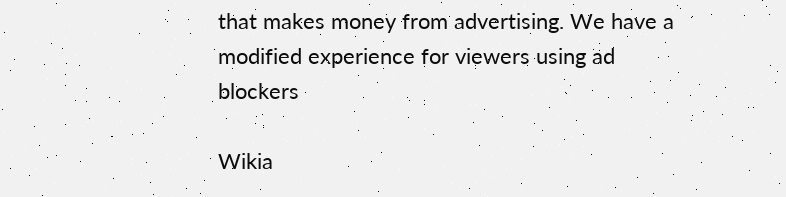that makes money from advertising. We have a modified experience for viewers using ad blockers

Wikia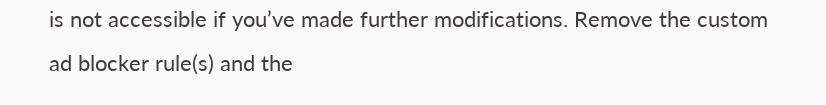is not accessible if you’ve made further modifications. Remove the custom ad blocker rule(s) and the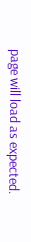page will load as expected.